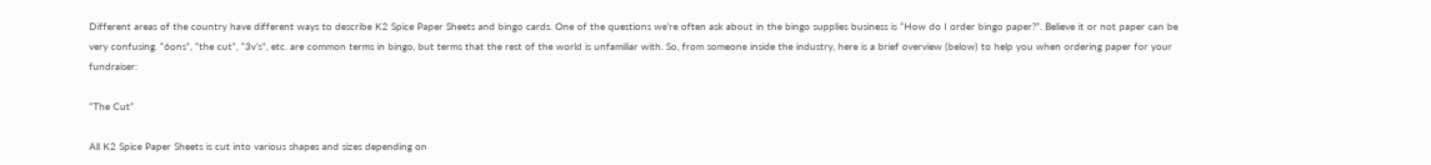Different areas of the country have different ways to describe K2 Spice Paper Sheets and bingo cards. One of the questions we’re often ask about in the bingo supplies business is “How do I order bingo paper?”. Believe it or not paper can be very confusing. “6ons”, “the cut”, “3v’s”, etc. are common terms in bingo, but terms that the rest of the world is unfamiliar with. So, from someone inside the industry, here is a brief overview (below) to help you when ordering paper for your fundraiser:

“The Cut”

All K2 Spice Paper Sheets is cut into various shapes and sizes depending on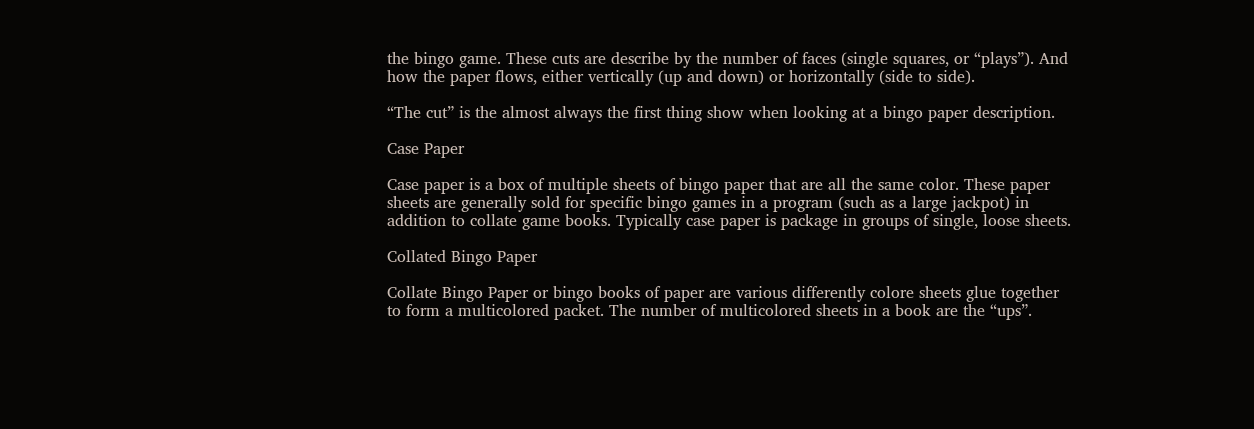the bingo game. These cuts are describe by the number of faces (single squares, or “plays”). And how the paper flows, either vertically (up and down) or horizontally (side to side).

“The cut” is the almost always the first thing show when looking at a bingo paper description.

Case Paper

Case paper is a box of multiple sheets of bingo paper that are all the same color. These paper sheets are generally sold for specific bingo games in a program (such as a large jackpot) in addition to collate game books. Typically case paper is package in groups of single, loose sheets.

Collated Bingo Paper

Collate Bingo Paper or bingo books of paper are various differently colore sheets glue together to form a multicolored packet. The number of multicolored sheets in a book are the “ups”.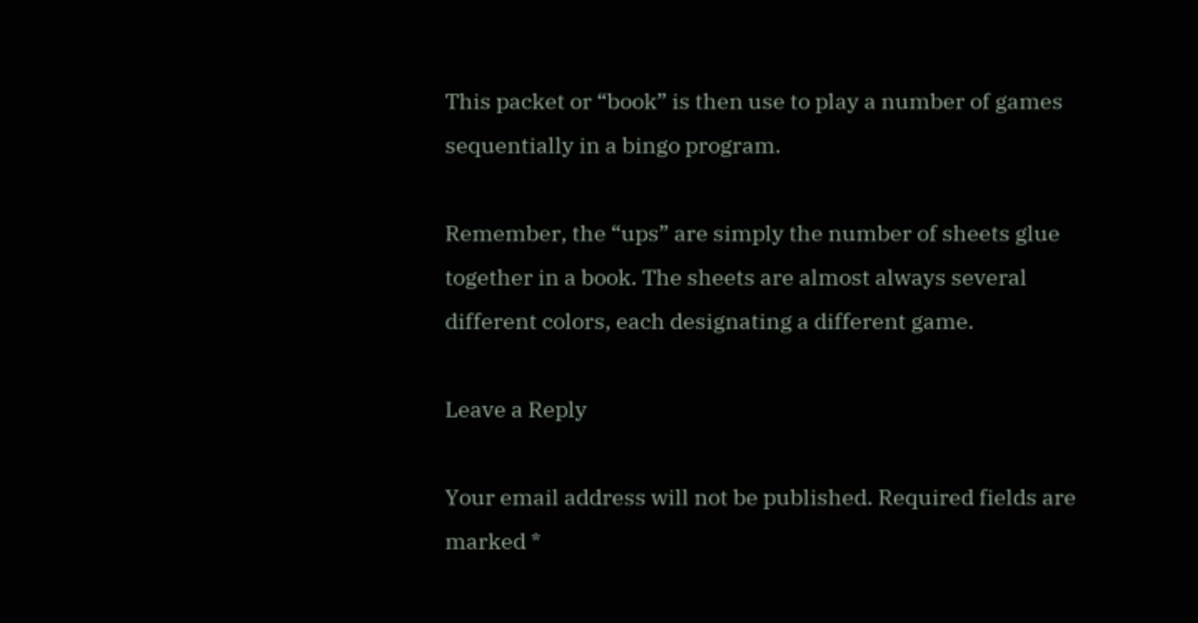This packet or “book” is then use to play a number of games sequentially in a bingo program.

Remember, the “ups” are simply the number of sheets glue together in a book. The sheets are almost always several different colors, each designating a different game.

Leave a Reply

Your email address will not be published. Required fields are marked *